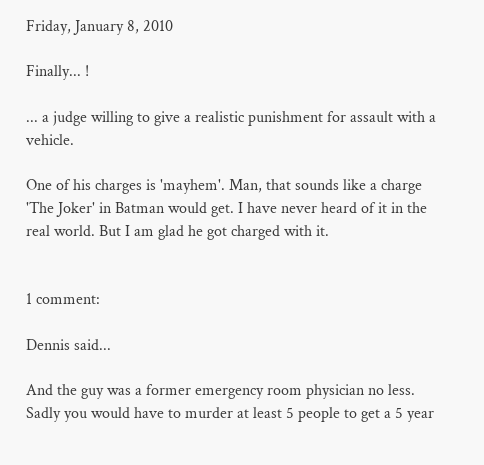Friday, January 8, 2010

Finally... !

... a judge willing to give a realistic punishment for assault with a vehicle.

One of his charges is 'mayhem'. Man, that sounds like a charge 'The Joker' in Batman would get. I have never heard of it in the real world. But I am glad he got charged with it.


1 comment:

Dennis said...

And the guy was a former emergency room physician no less. Sadly you would have to murder at least 5 people to get a 5 year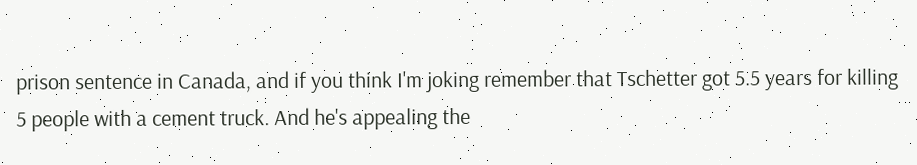prison sentence in Canada, and if you think I'm joking remember that Tschetter got 5.5 years for killing 5 people with a cement truck. And he's appealing the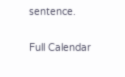sentence.

Full Calendar